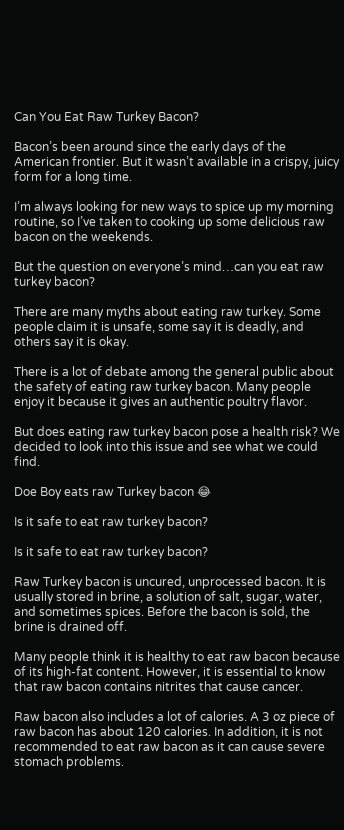Can You Eat Raw Turkey Bacon?

Bacon’s been around since the early days of the American frontier. But it wasn’t available in a crispy, juicy form for a long time.

I’m always looking for new ways to spice up my morning routine, so I’ve taken to cooking up some delicious raw bacon on the weekends.

But the question on everyone’s mind…can you eat raw turkey bacon?

There are many myths about eating raw turkey. Some people claim it is unsafe, some say it is deadly, and others say it is okay.

There is a lot of debate among the general public about the safety of eating raw turkey bacon. Many people enjoy it because it gives an authentic poultry flavor.

But does eating raw turkey bacon pose a health risk? We decided to look into this issue and see what we could find.

Doe Boy eats raw Turkey bacon 😂

Is it safe to eat raw turkey bacon?

Is it safe to eat raw turkey bacon?

Raw Turkey bacon is uncured, unprocessed bacon. It is usually stored in brine, a solution of salt, sugar, water, and sometimes spices. Before the bacon is sold, the brine is drained off.

Many people think it is healthy to eat raw bacon because of its high-fat content. However, it is essential to know that raw bacon contains nitrites that cause cancer.

Raw bacon also includes a lot of calories. A 3 oz piece of raw bacon has about 120 calories. In addition, it is not recommended to eat raw bacon as it can cause severe stomach problems.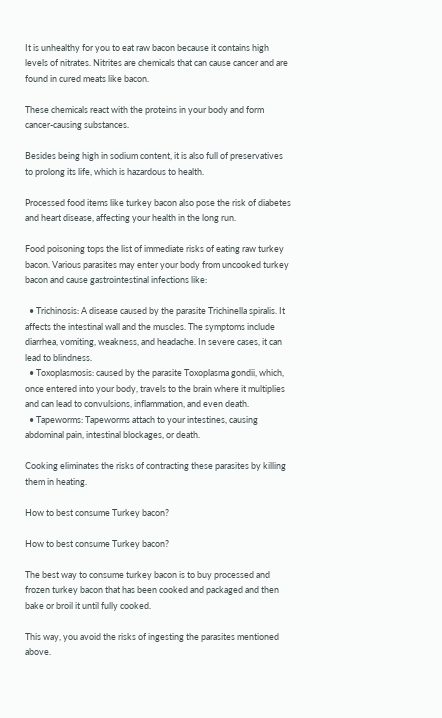It is unhealthy for you to eat raw bacon because it contains high levels of nitrates. Nitrites are chemicals that can cause cancer and are found in cured meats like bacon.

These chemicals react with the proteins in your body and form cancer-causing substances.

Besides being high in sodium content, it is also full of preservatives to prolong its life, which is hazardous to health.

Processed food items like turkey bacon also pose the risk of diabetes and heart disease, affecting your health in the long run.

Food poisoning tops the list of immediate risks of eating raw turkey bacon. Various parasites may enter your body from uncooked turkey bacon and cause gastrointestinal infections like:

  • Trichinosis: A disease caused by the parasite Trichinella spiralis. It affects the intestinal wall and the muscles. The symptoms include diarrhea, vomiting, weakness, and headache. In severe cases, it can lead to blindness.
  • Toxoplasmosis: caused by the parasite Toxoplasma gondii, which, once entered into your body, travels to the brain where it multiplies and can lead to convulsions, inflammation, and even death.
  • Tapeworms: Tapeworms attach to your intestines, causing abdominal pain, intestinal blockages, or death.

Cooking eliminates the risks of contracting these parasites by killing them in heating.

How to best consume Turkey bacon?

How to best consume Turkey bacon?

The best way to consume turkey bacon is to buy processed and frozen turkey bacon that has been cooked and packaged and then bake or broil it until fully cooked.

This way, you avoid the risks of ingesting the parasites mentioned above.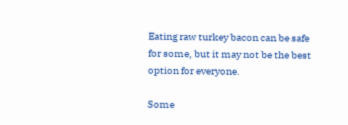Eating raw turkey bacon can be safe for some, but it may not be the best option for everyone.

Some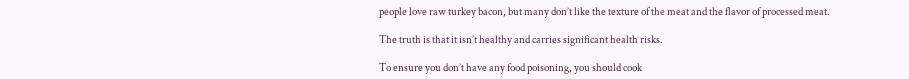people love raw turkey bacon, but many don’t like the texture of the meat and the flavor of processed meat.

The truth is that it isn’t healthy and carries significant health risks.

To ensure you don’t have any food poisoning, you should cook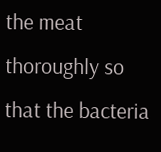the meat thoroughly so that the bacteria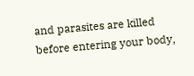and parasites are killed before entering your body,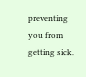preventing you from getting sick.